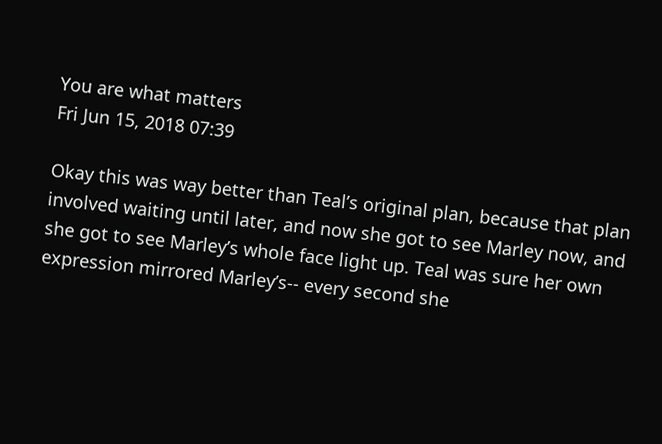You are what matters
Fri Jun 15, 2018 07:39

Okay this was way better than Teal’s original plan, because that plan involved waiting until later, and now she got to see Marley now, and she got to see Marley’s whole face light up. Teal was sure her own expression mirrored Marley’s-- every second she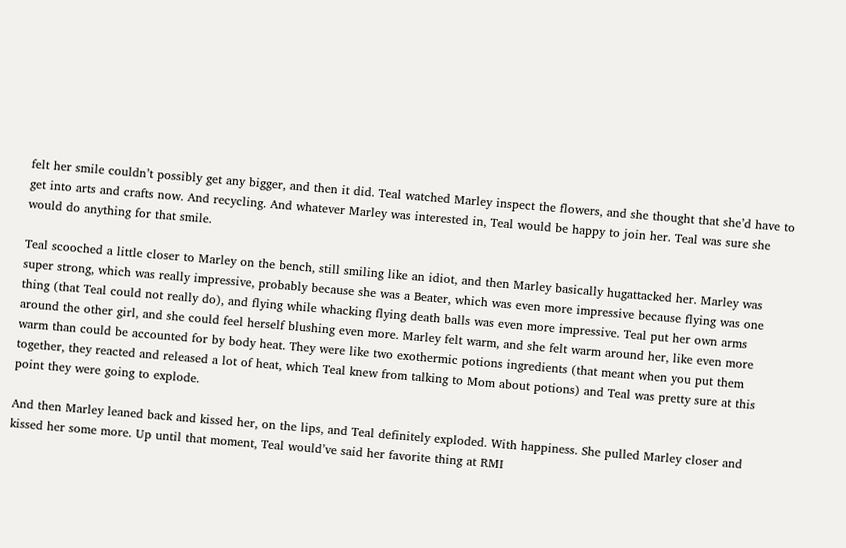felt her smile couldn’t possibly get any bigger, and then it did. Teal watched Marley inspect the flowers, and she thought that she’d have to get into arts and crafts now. And recycling. And whatever Marley was interested in, Teal would be happy to join her. Teal was sure she would do anything for that smile.

Teal scooched a little closer to Marley on the bench, still smiling like an idiot, and then Marley basically hugattacked her. Marley was super strong, which was really impressive, probably because she was a Beater, which was even more impressive because flying was one thing (that Teal could not really do), and flying while whacking flying death balls was even more impressive. Teal put her own arms around the other girl, and she could feel herself blushing even more. Marley felt warm, and she felt warm around her, like even more warm than could be accounted for by body heat. They were like two exothermic potions ingredients (that meant when you put them together, they reacted and released a lot of heat, which Teal knew from talking to Mom about potions) and Teal was pretty sure at this point they were going to explode.

And then Marley leaned back and kissed her, on the lips, and Teal definitely exploded. With happiness. She pulled Marley closer and kissed her some more. Up until that moment, Teal would’ve said her favorite thing at RMI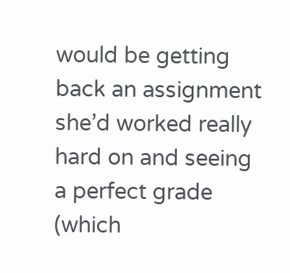would be getting back an assignment she’d worked really hard on and seeing a perfect grade (which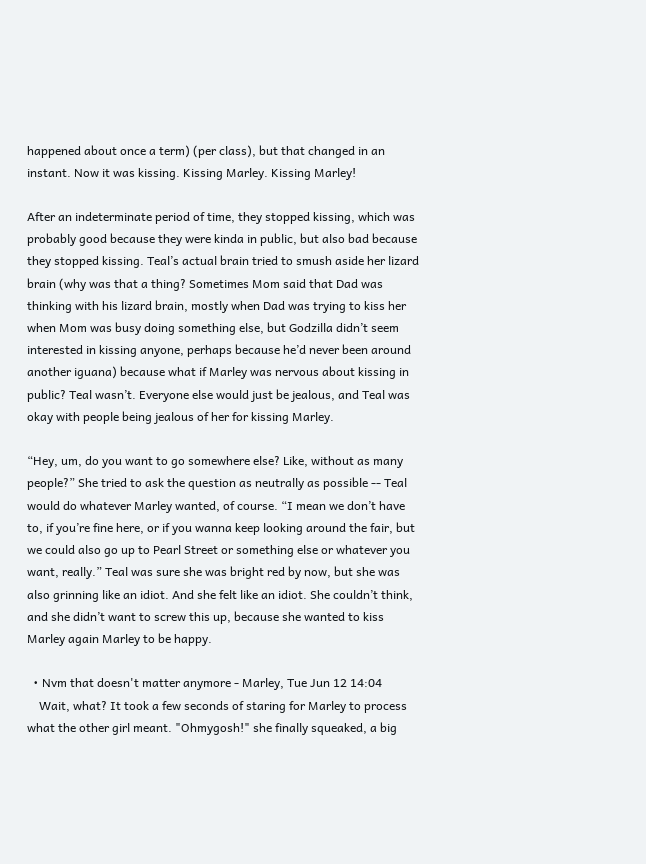happened about once a term) (per class), but that changed in an instant. Now it was kissing. Kissing Marley. Kissing Marley!

After an indeterminate period of time, they stopped kissing, which was probably good because they were kinda in public, but also bad because they stopped kissing. Teal’s actual brain tried to smush aside her lizard brain (why was that a thing? Sometimes Mom said that Dad was thinking with his lizard brain, mostly when Dad was trying to kiss her when Mom was busy doing something else, but Godzilla didn’t seem interested in kissing anyone, perhaps because he’d never been around another iguana) because what if Marley was nervous about kissing in public? Teal wasn’t. Everyone else would just be jealous, and Teal was okay with people being jealous of her for kissing Marley.

“Hey, um, do you want to go somewhere else? Like, without as many people?” She tried to ask the question as neutrally as possible -- Teal would do whatever Marley wanted, of course. “I mean we don’t have to, if you’re fine here, or if you wanna keep looking around the fair, but we could also go up to Pearl Street or something else or whatever you want, really.” Teal was sure she was bright red by now, but she was also grinning like an idiot. And she felt like an idiot. She couldn’t think, and she didn’t want to screw this up, because she wanted to kiss Marley again Marley to be happy.

  • Nvm that doesn't matter anymore - Marley, Tue Jun 12 14:04
    Wait, what? It took a few seconds of staring for Marley to process what the other girl meant. "Ohmygosh!" she finally squeaked, a big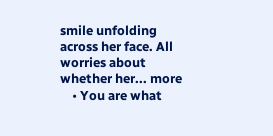smile unfolding across her face. All worries about whether her... more
    • You are what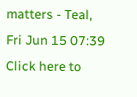matters - Teal, Fri Jun 15 07:39
Click here to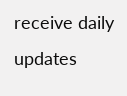receive daily updates